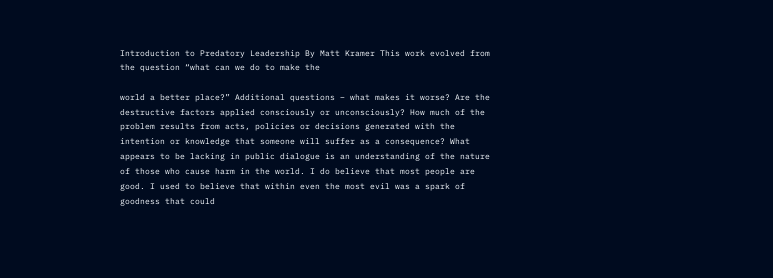Introduction to Predatory Leadership By Matt Kramer This work evolved from the question “what can we do to make the

world a better place?” Additional questions – what makes it worse? Are the destructive factors applied consciously or unconsciously? How much of the problem results from acts, policies or decisions generated with the intention or knowledge that someone will suffer as a consequence? What appears to be lacking in public dialogue is an understanding of the nature of those who cause harm in the world. I do believe that most people are good. I used to believe that within even the most evil was a spark of goodness that could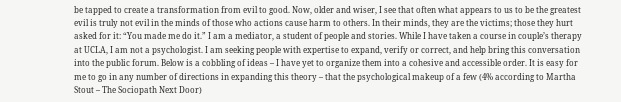be tapped to create a transformation from evil to good. Now, older and wiser, I see that often what appears to us to be the greatest evil is truly not evil in the minds of those who actions cause harm to others. In their minds, they are the victims; those they hurt asked for it: “You made me do it.” I am a mediator, a student of people and stories. While I have taken a course in couple’s therapy at UCLA, I am not a psychologist. I am seeking people with expertise to expand, verify or correct, and help bring this conversation into the public forum. Below is a cobbling of ideas – I have yet to organize them into a cohesive and accessible order. It is easy for me to go in any number of directions in expanding this theory – that the psychological makeup of a few (4% according to Martha Stout – The Sociopath Next Door)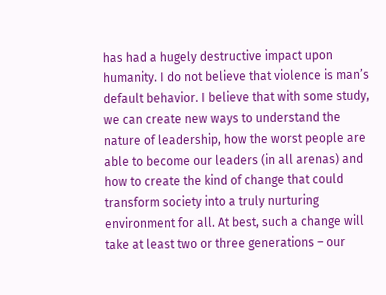has had a hugely destructive impact upon humanity. I do not believe that violence is man’s default behavior. I believe that with some study, we can create new ways to understand the nature of leadership, how the worst people are able to become our leaders (in all arenas) and how to create the kind of change that could transform society into a truly nurturing environment for all. At best, such a change will take at least two or three generations – our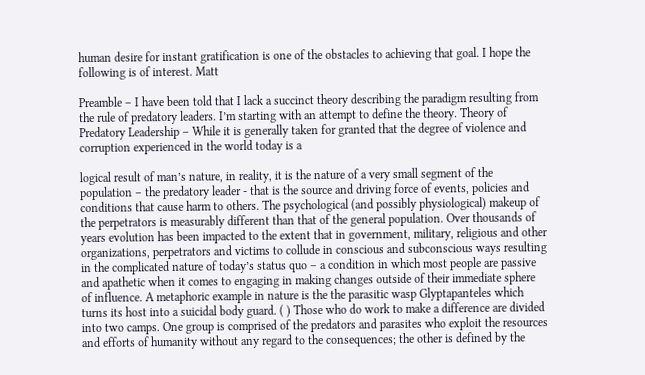human desire for instant gratification is one of the obstacles to achieving that goal. I hope the following is of interest. Matt

Preamble – I have been told that I lack a succinct theory describing the paradigm resulting from the rule of predatory leaders. I’m starting with an attempt to define the theory. Theory of Predatory Leadership – While it is generally taken for granted that the degree of violence and corruption experienced in the world today is a

logical result of man’s nature, in reality, it is the nature of a very small segment of the population – the predatory leader - that is the source and driving force of events, policies and conditions that cause harm to others. The psychological (and possibly physiological) makeup of the perpetrators is measurably different than that of the general population. Over thousands of years evolution has been impacted to the extent that in government, military, religious and other organizations, perpetrators and victims to collude in conscious and subconscious ways resulting in the complicated nature of today’s status quo – a condition in which most people are passive and apathetic when it comes to engaging in making changes outside of their immediate sphere of influence. A metaphoric example in nature is the the parasitic wasp Glyptapanteles which turns its host into a suicidal body guard. ( ) Those who do work to make a difference are divided into two camps. One group is comprised of the predators and parasites who exploit the resources and efforts of humanity without any regard to the consequences; the other is defined by the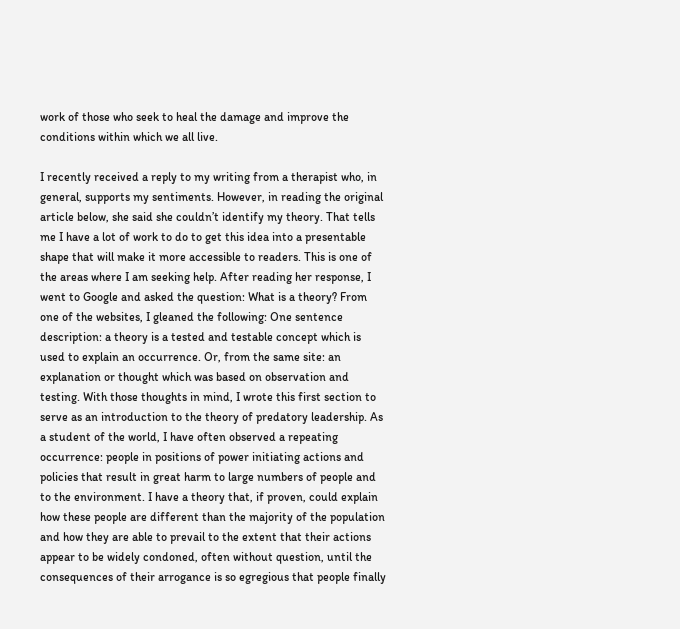work of those who seek to heal the damage and improve the conditions within which we all live.

I recently received a reply to my writing from a therapist who, in general, supports my sentiments. However, in reading the original article below, she said she couldn’t identify my theory. That tells me I have a lot of work to do to get this idea into a presentable shape that will make it more accessible to readers. This is one of the areas where I am seeking help. After reading her response, I went to Google and asked the question: What is a theory? From one of the websites, I gleaned the following: One sentence description: a theory is a tested and testable concept which is used to explain an occurrence. Or, from the same site: an explanation or thought which was based on observation and testing. With those thoughts in mind, I wrote this first section to serve as an introduction to the theory of predatory leadership. As a student of the world, I have often observed a repeating occurrence: people in positions of power initiating actions and policies that result in great harm to large numbers of people and to the environment. I have a theory that, if proven, could explain how these people are different than the majority of the population and how they are able to prevail to the extent that their actions appear to be widely condoned, often without question, until the consequences of their arrogance is so egregious that people finally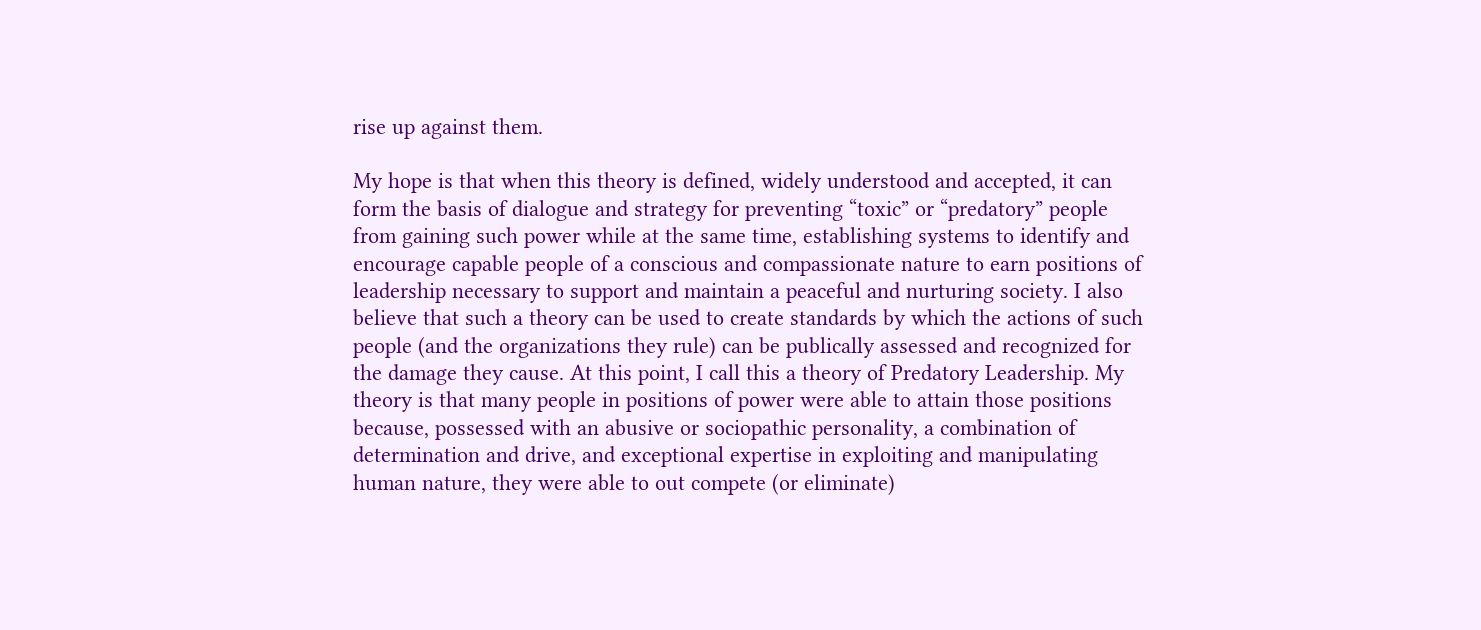rise up against them.

My hope is that when this theory is defined, widely understood and accepted, it can form the basis of dialogue and strategy for preventing “toxic” or “predatory” people from gaining such power while at the same time, establishing systems to identify and encourage capable people of a conscious and compassionate nature to earn positions of leadership necessary to support and maintain a peaceful and nurturing society. I also believe that such a theory can be used to create standards by which the actions of such people (and the organizations they rule) can be publically assessed and recognized for the damage they cause. At this point, I call this a theory of Predatory Leadership. My theory is that many people in positions of power were able to attain those positions because, possessed with an abusive or sociopathic personality, a combination of determination and drive, and exceptional expertise in exploiting and manipulating human nature, they were able to out compete (or eliminate)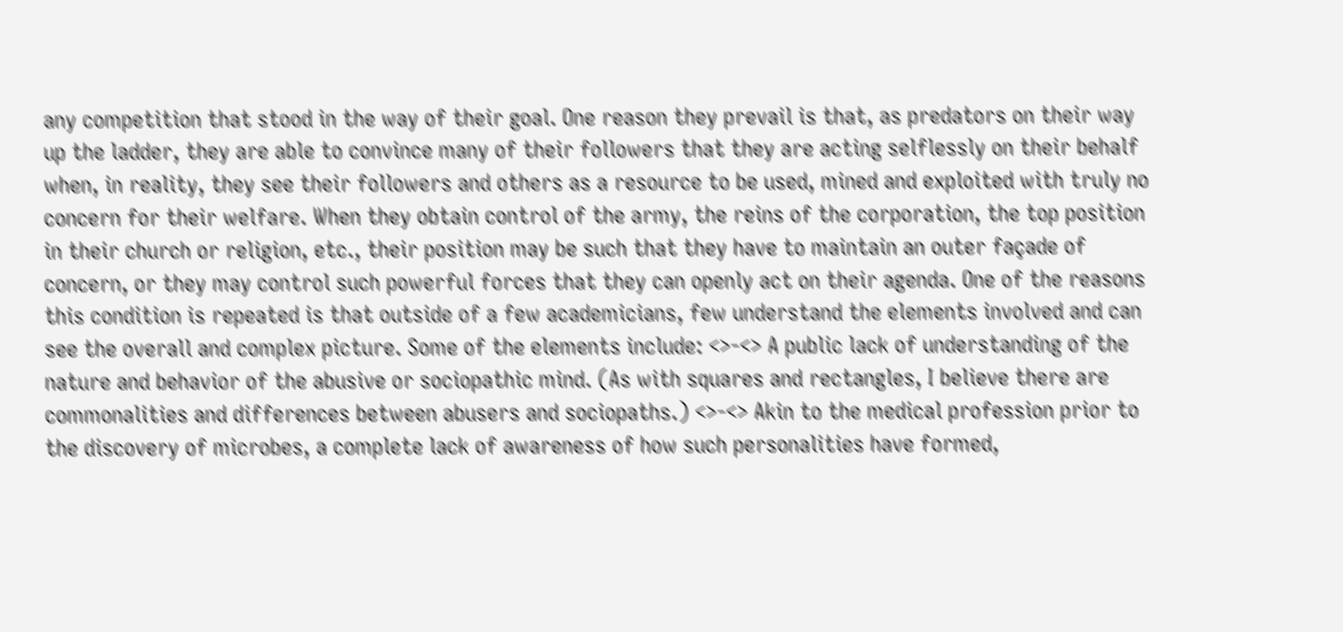any competition that stood in the way of their goal. One reason they prevail is that, as predators on their way up the ladder, they are able to convince many of their followers that they are acting selflessly on their behalf when, in reality, they see their followers and others as a resource to be used, mined and exploited with truly no concern for their welfare. When they obtain control of the army, the reins of the corporation, the top position in their church or religion, etc., their position may be such that they have to maintain an outer façade of concern, or they may control such powerful forces that they can openly act on their agenda. One of the reasons this condition is repeated is that outside of a few academicians, few understand the elements involved and can see the overall and complex picture. Some of the elements include: <>-<> A public lack of understanding of the nature and behavior of the abusive or sociopathic mind. (As with squares and rectangles, I believe there are commonalities and differences between abusers and sociopaths.) <>-<> Akin to the medical profession prior to the discovery of microbes, a complete lack of awareness of how such personalities have formed,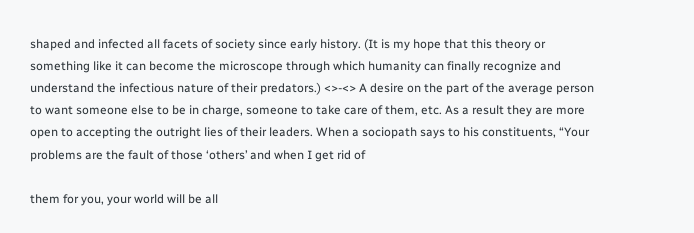shaped and infected all facets of society since early history. (It is my hope that this theory or something like it can become the microscope through which humanity can finally recognize and understand the infectious nature of their predators.) <>-<> A desire on the part of the average person to want someone else to be in charge, someone to take care of them, etc. As a result they are more open to accepting the outright lies of their leaders. When a sociopath says to his constituents, “Your problems are the fault of those ‘others’ and when I get rid of

them for you, your world will be all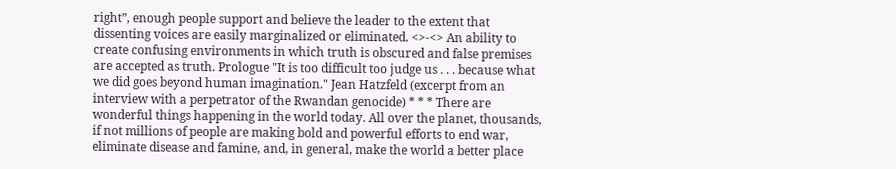right”, enough people support and believe the leader to the extent that dissenting voices are easily marginalized or eliminated. <>-<> An ability to create confusing environments in which truth is obscured and false premises are accepted as truth. Prologue "It is too difficult too judge us . . . because what we did goes beyond human imagination." Jean Hatzfeld (excerpt from an interview with a perpetrator of the Rwandan genocide) * * * There are wonderful things happening in the world today. All over the planet, thousands, if not millions of people are making bold and powerful efforts to end war, eliminate disease and famine, and, in general, make the world a better place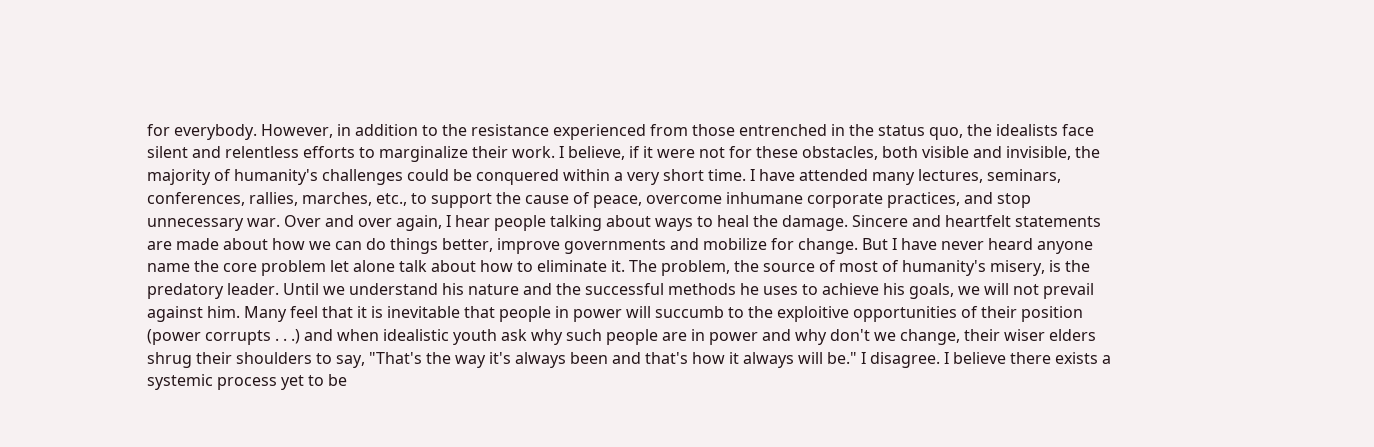for everybody. However, in addition to the resistance experienced from those entrenched in the status quo, the idealists face silent and relentless efforts to marginalize their work. I believe, if it were not for these obstacles, both visible and invisible, the majority of humanity's challenges could be conquered within a very short time. I have attended many lectures, seminars, conferences, rallies, marches, etc., to support the cause of peace, overcome inhumane corporate practices, and stop unnecessary war. Over and over again, I hear people talking about ways to heal the damage. Sincere and heartfelt statements are made about how we can do things better, improve governments and mobilize for change. But I have never heard anyone name the core problem let alone talk about how to eliminate it. The problem, the source of most of humanity's misery, is the predatory leader. Until we understand his nature and the successful methods he uses to achieve his goals, we will not prevail against him. Many feel that it is inevitable that people in power will succumb to the exploitive opportunities of their position (power corrupts . . .) and when idealistic youth ask why such people are in power and why don't we change, their wiser elders shrug their shoulders to say, "That's the way it's always been and that's how it always will be." I disagree. I believe there exists a systemic process yet to be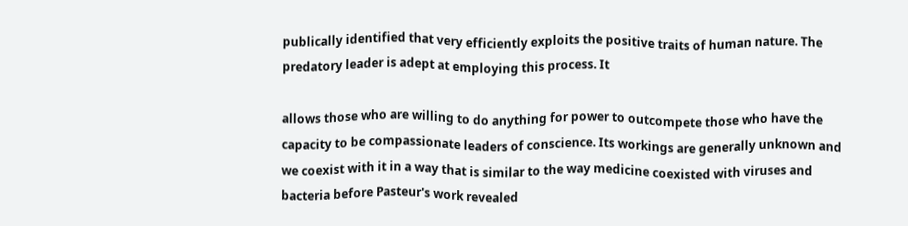publically identified that very efficiently exploits the positive traits of human nature. The predatory leader is adept at employing this process. It

allows those who are willing to do anything for power to outcompete those who have the capacity to be compassionate leaders of conscience. Its workings are generally unknown and we coexist with it in a way that is similar to the way medicine coexisted with viruses and bacteria before Pasteur's work revealed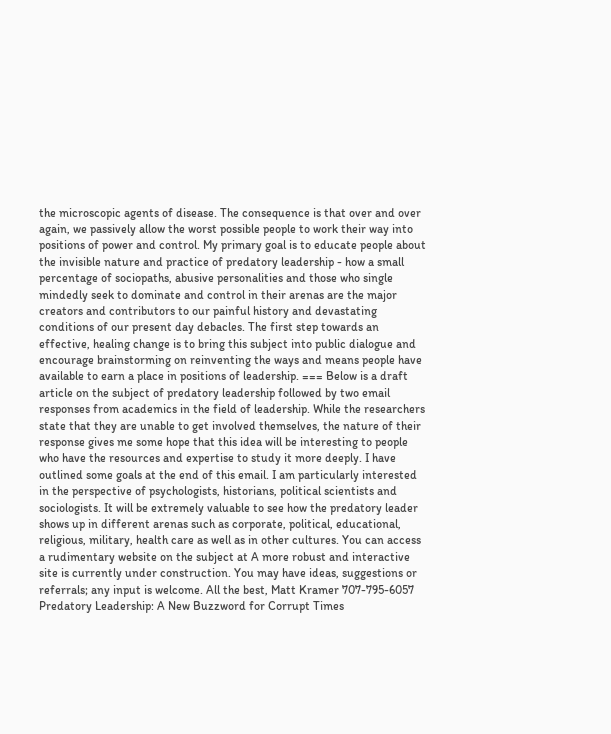the microscopic agents of disease. The consequence is that over and over again, we passively allow the worst possible people to work their way into positions of power and control. My primary goal is to educate people about the invisible nature and practice of predatory leadership - how a small percentage of sociopaths, abusive personalities and those who single mindedly seek to dominate and control in their arenas are the major creators and contributors to our painful history and devastating conditions of our present day debacles. The first step towards an effective, healing change is to bring this subject into public dialogue and encourage brainstorming on reinventing the ways and means people have available to earn a place in positions of leadership. === Below is a draft article on the subject of predatory leadership followed by two email responses from academics in the field of leadership. While the researchers state that they are unable to get involved themselves, the nature of their response gives me some hope that this idea will be interesting to people who have the resources and expertise to study it more deeply. I have outlined some goals at the end of this email. I am particularly interested in the perspective of psychologists, historians, political scientists and sociologists. It will be extremely valuable to see how the predatory leader shows up in different arenas such as corporate, political, educational, religious, military, health care as well as in other cultures. You can access a rudimentary website on the subject at A more robust and interactive site is currently under construction. You may have ideas, suggestions or referrals; any input is welcome. All the best, Matt Kramer 707-795-6057 Predatory Leadership: A New Buzzword for Corrupt Times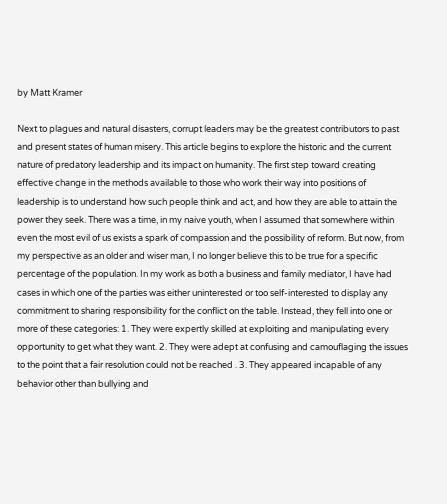by Matt Kramer

Next to plagues and natural disasters, corrupt leaders may be the greatest contributors to past and present states of human misery. This article begins to explore the historic and the current nature of predatory leadership and its impact on humanity. The first step toward creating effective change in the methods available to those who work their way into positions of leadership is to understand how such people think and act, and how they are able to attain the power they seek. There was a time, in my naive youth, when I assumed that somewhere within even the most evil of us exists a spark of compassion and the possibility of reform. But now, from my perspective as an older and wiser man, I no longer believe this to be true for a specific percentage of the population. In my work as both a business and family mediator, I have had cases in which one of the parties was either uninterested or too self-interested to display any commitment to sharing responsibility for the conflict on the table. Instead, they fell into one or more of these categories: 1. They were expertly skilled at exploiting and manipulating every opportunity to get what they want. 2. They were adept at confusing and camouflaging the issues to the point that a fair resolution could not be reached . 3. They appeared incapable of any behavior other than bullying and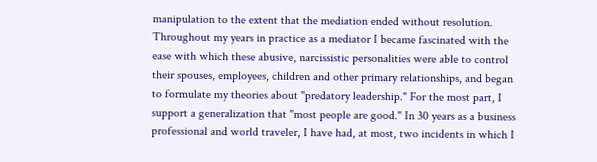manipulation to the extent that the mediation ended without resolution. Throughout my years in practice as a mediator I became fascinated with the ease with which these abusive, narcissistic personalities were able to control their spouses, employees, children and other primary relationships, and began to formulate my theories about "predatory leadership." For the most part, I support a generalization that "most people are good." In 30 years as a business professional and world traveler, I have had, at most, two incidents in which I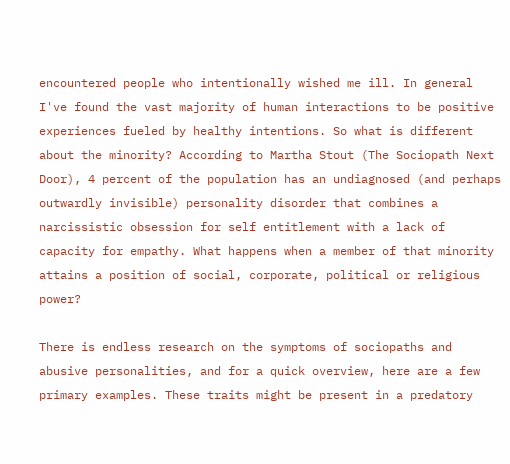encountered people who intentionally wished me ill. In general I've found the vast majority of human interactions to be positive experiences fueled by healthy intentions. So what is different about the minority? According to Martha Stout (The Sociopath Next Door), 4 percent of the population has an undiagnosed (and perhaps outwardly invisible) personality disorder that combines a narcissistic obsession for self entitlement with a lack of capacity for empathy. What happens when a member of that minority attains a position of social, corporate, political or religious power?

There is endless research on the symptoms of sociopaths and abusive personalities, and for a quick overview, here are a few primary examples. These traits might be present in a predatory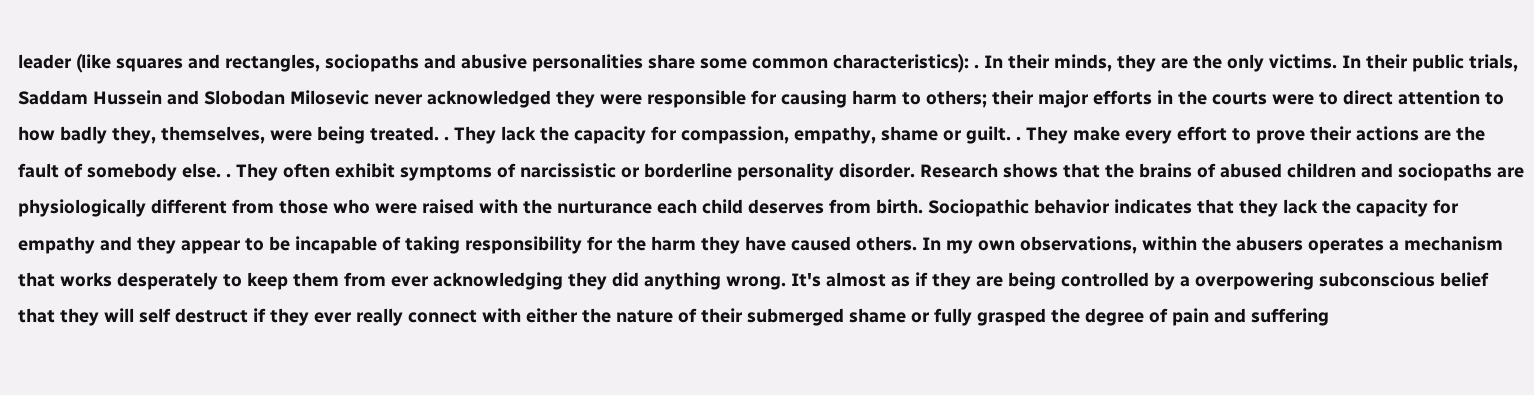leader (like squares and rectangles, sociopaths and abusive personalities share some common characteristics): . In their minds, they are the only victims. In their public trials, Saddam Hussein and Slobodan Milosevic never acknowledged they were responsible for causing harm to others; their major efforts in the courts were to direct attention to how badly they, themselves, were being treated. . They lack the capacity for compassion, empathy, shame or guilt. . They make every effort to prove their actions are the fault of somebody else. . They often exhibit symptoms of narcissistic or borderline personality disorder. Research shows that the brains of abused children and sociopaths are physiologically different from those who were raised with the nurturance each child deserves from birth. Sociopathic behavior indicates that they lack the capacity for empathy and they appear to be incapable of taking responsibility for the harm they have caused others. In my own observations, within the abusers operates a mechanism that works desperately to keep them from ever acknowledging they did anything wrong. It's almost as if they are being controlled by a overpowering subconscious belief that they will self destruct if they ever really connect with either the nature of their submerged shame or fully grasped the degree of pain and suffering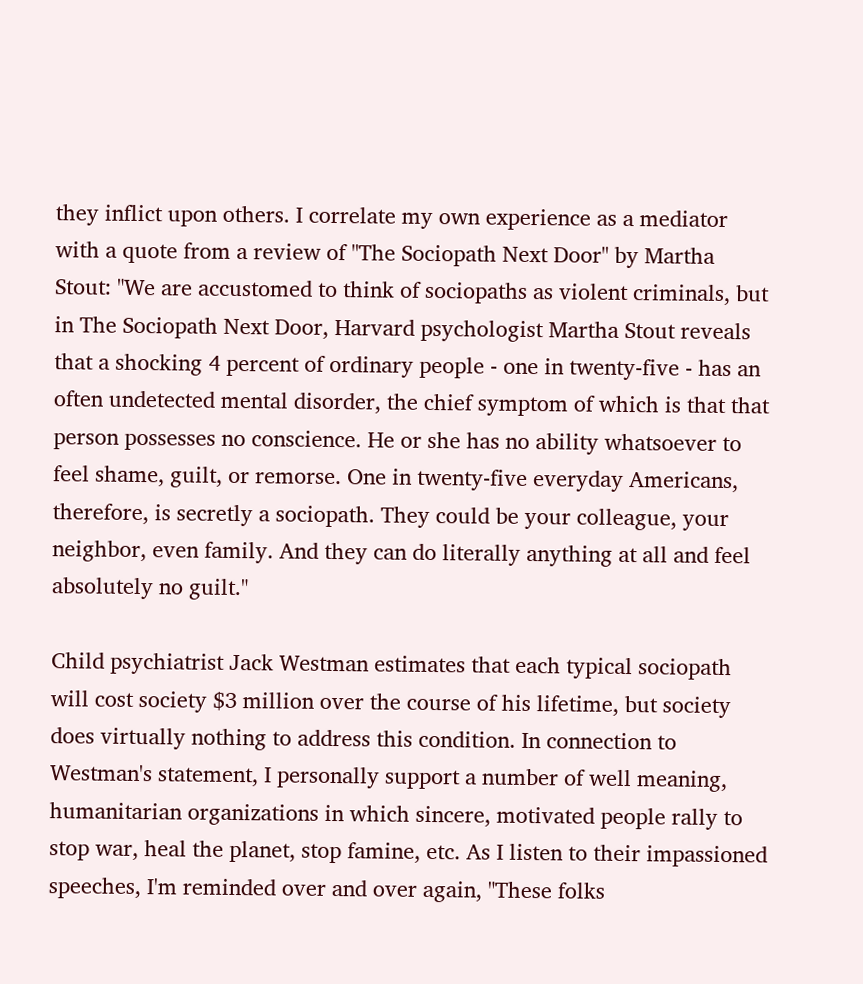they inflict upon others. I correlate my own experience as a mediator with a quote from a review of "The Sociopath Next Door" by Martha Stout: "We are accustomed to think of sociopaths as violent criminals, but in The Sociopath Next Door, Harvard psychologist Martha Stout reveals that a shocking 4 percent of ordinary people - one in twenty-five - has an often undetected mental disorder, the chief symptom of which is that that person possesses no conscience. He or she has no ability whatsoever to feel shame, guilt, or remorse. One in twenty-five everyday Americans, therefore, is secretly a sociopath. They could be your colleague, your neighbor, even family. And they can do literally anything at all and feel absolutely no guilt."

Child psychiatrist Jack Westman estimates that each typical sociopath will cost society $3 million over the course of his lifetime, but society does virtually nothing to address this condition. In connection to Westman's statement, I personally support a number of well meaning, humanitarian organizations in which sincere, motivated people rally to stop war, heal the planet, stop famine, etc. As I listen to their impassioned speeches, I'm reminded over and over again, "These folks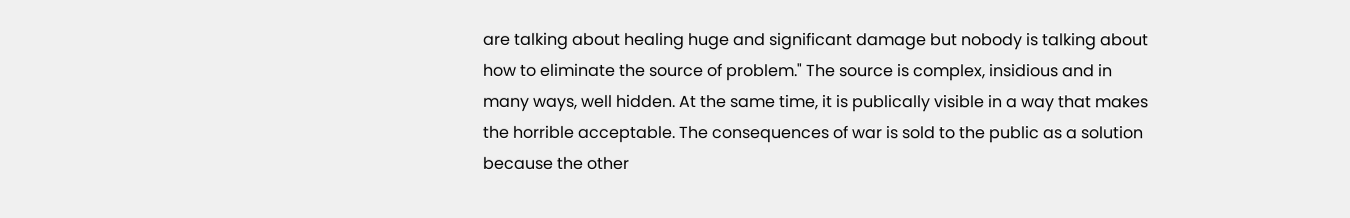are talking about healing huge and significant damage but nobody is talking about how to eliminate the source of problem." The source is complex, insidious and in many ways, well hidden. At the same time, it is publically visible in a way that makes the horrible acceptable. The consequences of war is sold to the public as a solution because the other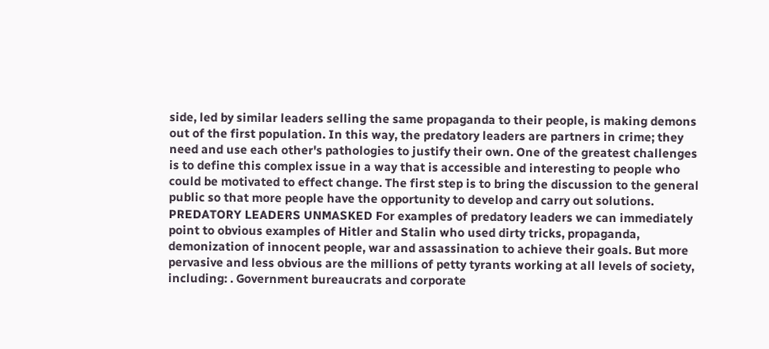side, led by similar leaders selling the same propaganda to their people, is making demons out of the first population. In this way, the predatory leaders are partners in crime; they need and use each other's pathologies to justify their own. One of the greatest challenges is to define this complex issue in a way that is accessible and interesting to people who could be motivated to effect change. The first step is to bring the discussion to the general public so that more people have the opportunity to develop and carry out solutions. PREDATORY LEADERS UNMASKED For examples of predatory leaders we can immediately point to obvious examples of Hitler and Stalin who used dirty tricks, propaganda, demonization of innocent people, war and assassination to achieve their goals. But more pervasive and less obvious are the millions of petty tyrants working at all levels of society, including: . Government bureaucrats and corporate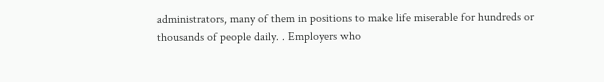administrators, many of them in positions to make life miserable for hundreds or thousands of people daily. . Employers who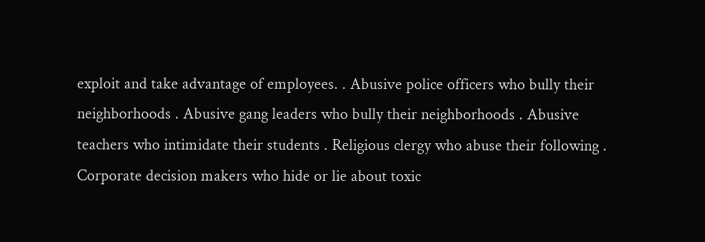exploit and take advantage of employees. . Abusive police officers who bully their neighborhoods . Abusive gang leaders who bully their neighborhoods . Abusive teachers who intimidate their students . Religious clergy who abuse their following . Corporate decision makers who hide or lie about toxic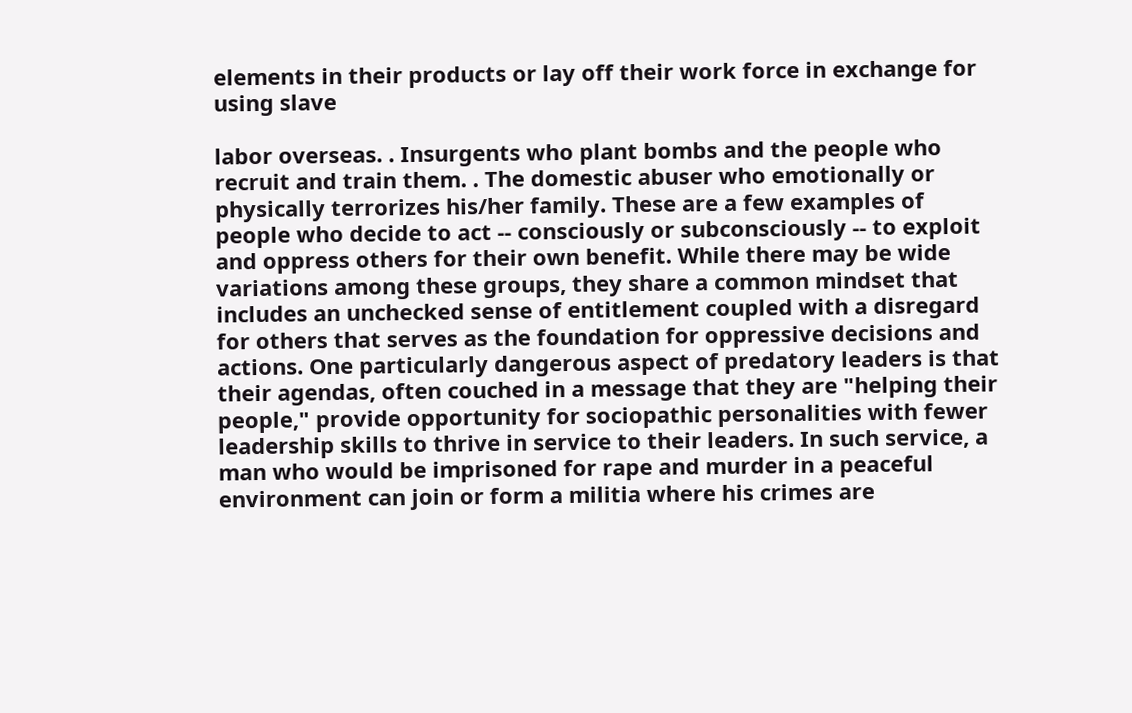elements in their products or lay off their work force in exchange for using slave

labor overseas. . Insurgents who plant bombs and the people who recruit and train them. . The domestic abuser who emotionally or physically terrorizes his/her family. These are a few examples of people who decide to act -- consciously or subconsciously -- to exploit and oppress others for their own benefit. While there may be wide variations among these groups, they share a common mindset that includes an unchecked sense of entitlement coupled with a disregard for others that serves as the foundation for oppressive decisions and actions. One particularly dangerous aspect of predatory leaders is that their agendas, often couched in a message that they are "helping their people," provide opportunity for sociopathic personalities with fewer leadership skills to thrive in service to their leaders. In such service, a man who would be imprisoned for rape and murder in a peaceful environment can join or form a militia where his crimes are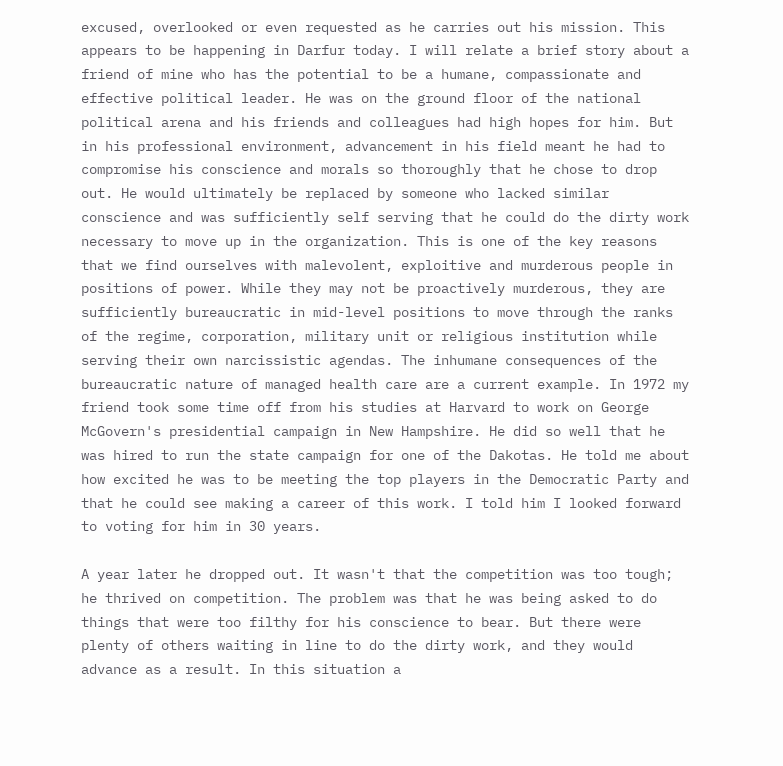excused, overlooked or even requested as he carries out his mission. This appears to be happening in Darfur today. I will relate a brief story about a friend of mine who has the potential to be a humane, compassionate and effective political leader. He was on the ground floor of the national political arena and his friends and colleagues had high hopes for him. But in his professional environment, advancement in his field meant he had to compromise his conscience and morals so thoroughly that he chose to drop out. He would ultimately be replaced by someone who lacked similar conscience and was sufficiently self serving that he could do the dirty work necessary to move up in the organization. This is one of the key reasons that we find ourselves with malevolent, exploitive and murderous people in positions of power. While they may not be proactively murderous, they are sufficiently bureaucratic in mid-level positions to move through the ranks of the regime, corporation, military unit or religious institution while serving their own narcissistic agendas. The inhumane consequences of the bureaucratic nature of managed health care are a current example. In 1972 my friend took some time off from his studies at Harvard to work on George McGovern's presidential campaign in New Hampshire. He did so well that he was hired to run the state campaign for one of the Dakotas. He told me about how excited he was to be meeting the top players in the Democratic Party and that he could see making a career of this work. I told him I looked forward to voting for him in 30 years.

A year later he dropped out. It wasn't that the competition was too tough; he thrived on competition. The problem was that he was being asked to do things that were too filthy for his conscience to bear. But there were plenty of others waiting in line to do the dirty work, and they would advance as a result. In this situation a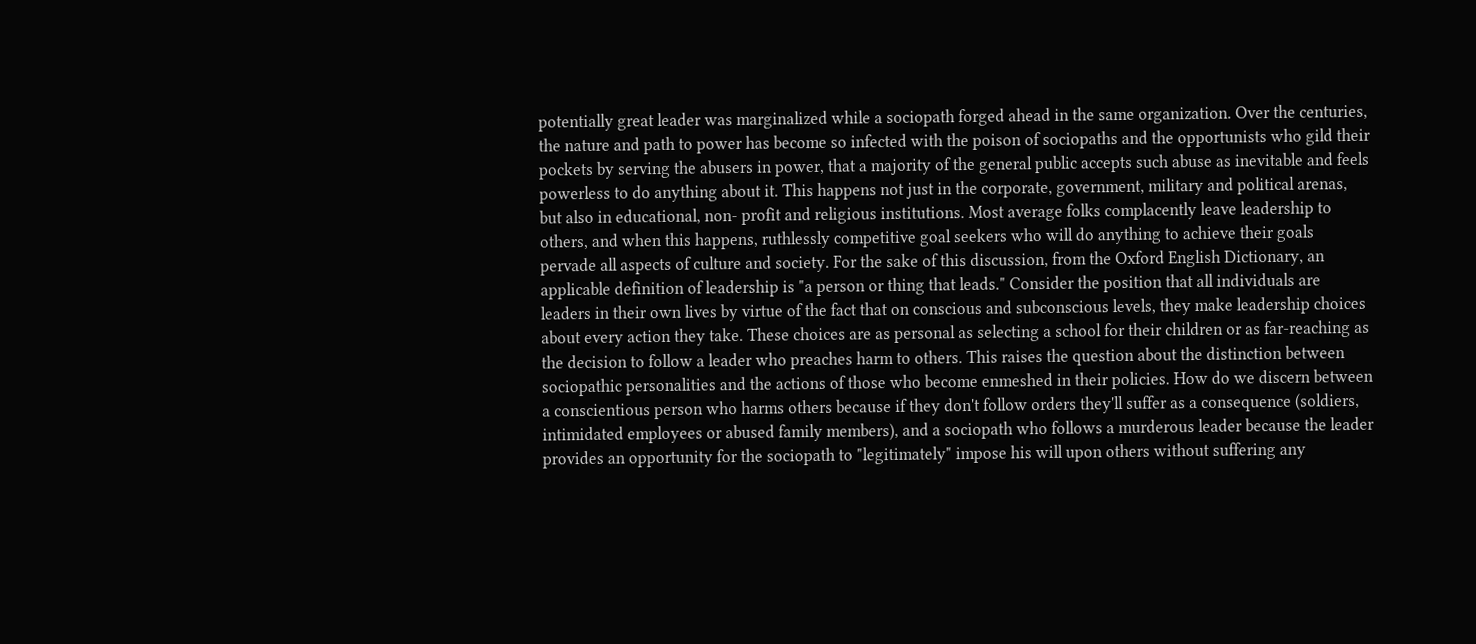potentially great leader was marginalized while a sociopath forged ahead in the same organization. Over the centuries, the nature and path to power has become so infected with the poison of sociopaths and the opportunists who gild their pockets by serving the abusers in power, that a majority of the general public accepts such abuse as inevitable and feels powerless to do anything about it. This happens not just in the corporate, government, military and political arenas, but also in educational, non- profit and religious institutions. Most average folks complacently leave leadership to others, and when this happens, ruthlessly competitive goal seekers who will do anything to achieve their goals pervade all aspects of culture and society. For the sake of this discussion, from the Oxford English Dictionary, an applicable definition of leadership is "a person or thing that leads." Consider the position that all individuals are leaders in their own lives by virtue of the fact that on conscious and subconscious levels, they make leadership choices about every action they take. These choices are as personal as selecting a school for their children or as far-reaching as the decision to follow a leader who preaches harm to others. This raises the question about the distinction between sociopathic personalities and the actions of those who become enmeshed in their policies. How do we discern between a conscientious person who harms others because if they don't follow orders they'll suffer as a consequence (soldiers, intimidated employees or abused family members), and a sociopath who follows a murderous leader because the leader provides an opportunity for the sociopath to "legitimately" impose his will upon others without suffering any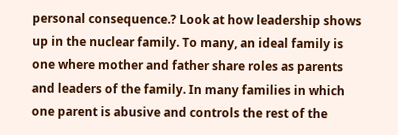personal consequence.? Look at how leadership shows up in the nuclear family. To many, an ideal family is one where mother and father share roles as parents and leaders of the family. In many families in which one parent is abusive and controls the rest of the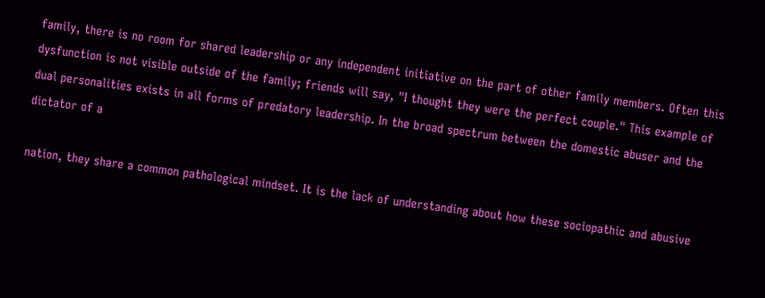family, there is no room for shared leadership or any independent initiative on the part of other family members. Often this dysfunction is not visible outside of the family; friends will say, "I thought they were the perfect couple." This example of dual personalities exists in all forms of predatory leadership. In the broad spectrum between the domestic abuser and the dictator of a

nation, they share a common pathological mindset. It is the lack of understanding about how these sociopathic and abusive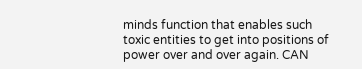minds function that enables such toxic entities to get into positions of power over and over again. CAN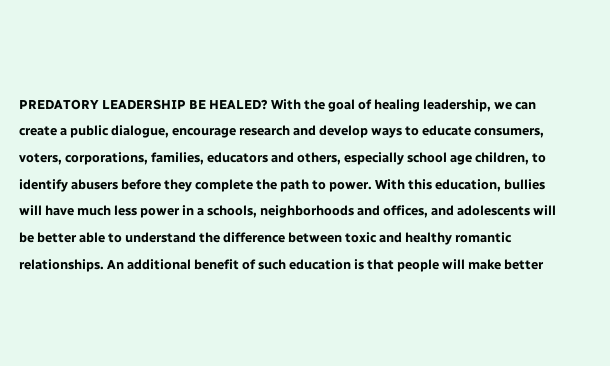PREDATORY LEADERSHIP BE HEALED? With the goal of healing leadership, we can create a public dialogue, encourage research and develop ways to educate consumers, voters, corporations, families, educators and others, especially school age children, to identify abusers before they complete the path to power. With this education, bullies will have much less power in a schools, neighborhoods and offices, and adolescents will be better able to understand the difference between toxic and healthy romantic relationships. An additional benefit of such education is that people will make better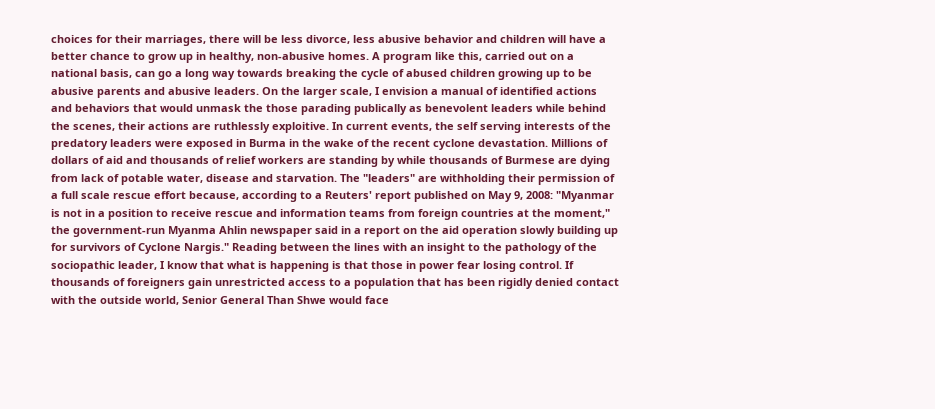choices for their marriages, there will be less divorce, less abusive behavior and children will have a better chance to grow up in healthy, non-abusive homes. A program like this, carried out on a national basis, can go a long way towards breaking the cycle of abused children growing up to be abusive parents and abusive leaders. On the larger scale, I envision a manual of identified actions and behaviors that would unmask the those parading publically as benevolent leaders while behind the scenes, their actions are ruthlessly exploitive. In current events, the self serving interests of the predatory leaders were exposed in Burma in the wake of the recent cyclone devastation. Millions of dollars of aid and thousands of relief workers are standing by while thousands of Burmese are dying from lack of potable water, disease and starvation. The "leaders" are withholding their permission of a full scale rescue effort because, according to a Reuters' report published on May 9, 2008: "Myanmar is not in a position to receive rescue and information teams from foreign countries at the moment," the government-run Myanma Ahlin newspaper said in a report on the aid operation slowly building up for survivors of Cyclone Nargis." Reading between the lines with an insight to the pathology of the sociopathic leader, I know that what is happening is that those in power fear losing control. If thousands of foreigners gain unrestricted access to a population that has been rigidly denied contact with the outside world, Senior General Than Shwe would face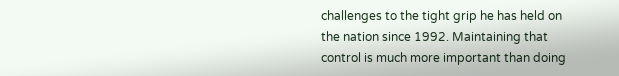challenges to the tight grip he has held on the nation since 1992. Maintaining that control is much more important than doing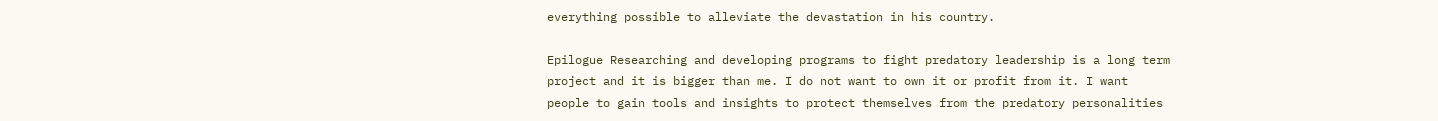everything possible to alleviate the devastation in his country.

Epilogue Researching and developing programs to fight predatory leadership is a long term project and it is bigger than me. I do not want to own it or profit from it. I want people to gain tools and insights to protect themselves from the predatory personalities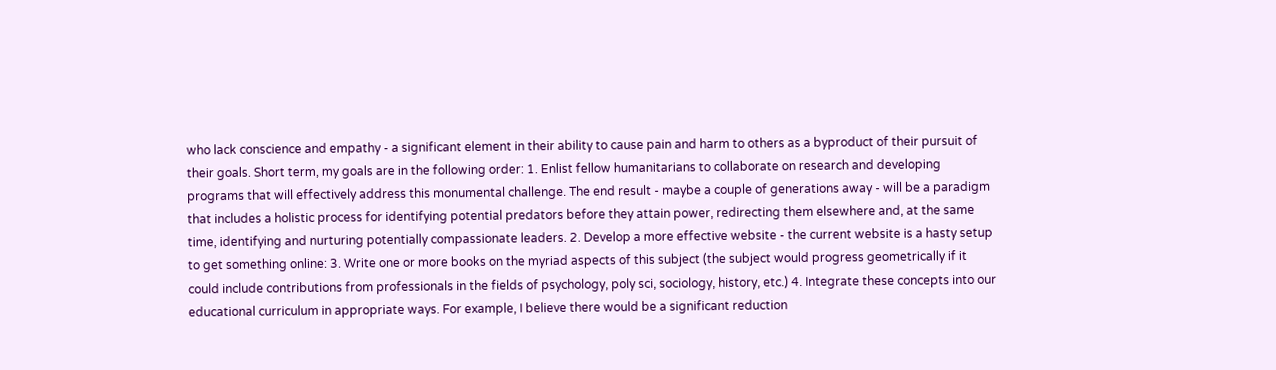who lack conscience and empathy - a significant element in their ability to cause pain and harm to others as a byproduct of their pursuit of their goals. Short term, my goals are in the following order: 1. Enlist fellow humanitarians to collaborate on research and developing programs that will effectively address this monumental challenge. The end result - maybe a couple of generations away - will be a paradigm that includes a holistic process for identifying potential predators before they attain power, redirecting them elsewhere and, at the same time, identifying and nurturing potentially compassionate leaders. 2. Develop a more effective website - the current website is a hasty setup to get something online: 3. Write one or more books on the myriad aspects of this subject (the subject would progress geometrically if it could include contributions from professionals in the fields of psychology, poly sci, sociology, history, etc.) 4. Integrate these concepts into our educational curriculum in appropriate ways. For example, I believe there would be a significant reduction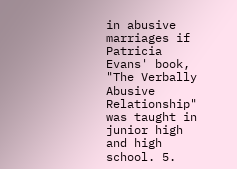in abusive marriages if Patricia Evans' book, "The Verbally Abusive Relationship" was taught in junior high and high school. 5.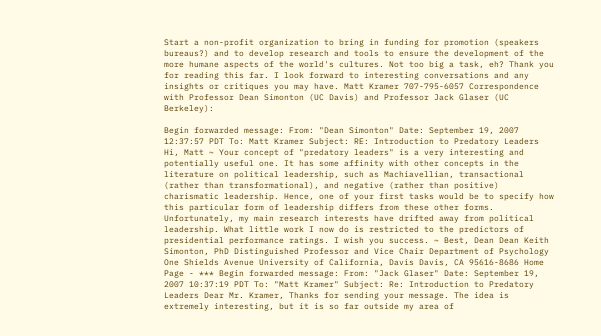Start a non-profit organization to bring in funding for promotion (speakers bureaus?) and to develop research and tools to ensure the development of the more humane aspects of the world's cultures. Not too big a task, eh? Thank you for reading this far. I look forward to interesting conversations and any insights or critiques you may have. Matt Kramer 707-795-6057 Correspondence with Professor Dean Simonton (UC Davis) and Professor Jack Glaser (UC Berkeley):

Begin forwarded message: From: "Dean Simonton" Date: September 19, 2007 12:37:57 PDT To: Matt Kramer Subject: RE: Introduction to Predatory Leaders Hi, Matt ~ Your concept of "predatory leaders" is a very interesting and potentially useful one. It has some affinity with other concepts in the literature on political leadership, such as Machiavellian, transactional (rather than transformational), and negative (rather than positive) charismatic leadership. Hence, one of your first tasks would be to specify how this particular form of leadership differs from these other forms. Unfortunately, my main research interests have drifted away from political leadership. What little work I now do is restricted to the predictors of presidential performance ratings. I wish you success. ~ Best, Dean Dean Keith Simonton, PhD Distinguished Professor and Vice Chair Department of Psychology One Shields Avenue University of California, Davis Davis, CA 95616-8686 Home Page - *** Begin forwarded message: From: "Jack Glaser" Date: September 19, 2007 10:37:19 PDT To: "Matt Kramer" Subject: Re: Introduction to Predatory Leaders Dear Mr. Kramer, Thanks for sending your message. The idea is extremely interesting, but it is so far outside my area of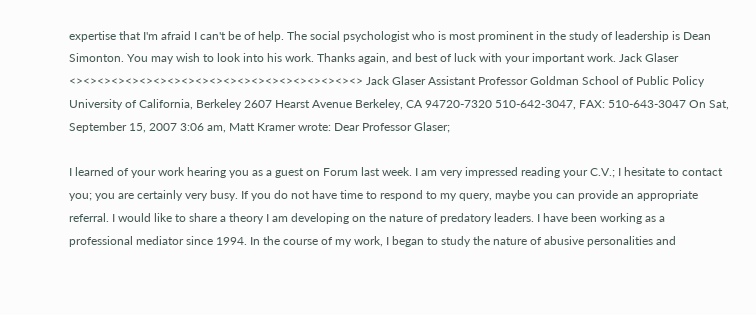expertise that I'm afraid I can't be of help. The social psychologist who is most prominent in the study of leadership is Dean Simonton. You may wish to look into his work. Thanks again, and best of luck with your important work. Jack Glaser <><><><><><><><><><><><><><><><><><><><><> Jack Glaser Assistant Professor Goldman School of Public Policy University of California, Berkeley 2607 Hearst Avenue Berkeley, CA 94720-7320 510-642-3047, FAX: 510-643-3047 On Sat, September 15, 2007 3:06 am, Matt Kramer wrote: Dear Professor Glaser;

I learned of your work hearing you as a guest on Forum last week. I am very impressed reading your C.V.; I hesitate to contact you; you are certainly very busy. If you do not have time to respond to my query, maybe you can provide an appropriate referral. I would like to share a theory I am developing on the nature of predatory leaders. I have been working as a professional mediator since 1994. In the course of my work, I began to study the nature of abusive personalities and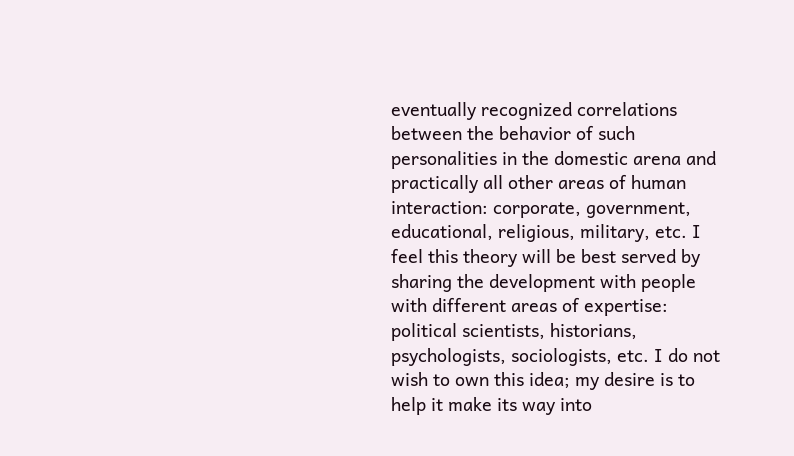eventually recognized correlations between the behavior of such personalities in the domestic arena and practically all other areas of human interaction: corporate, government, educational, religious, military, etc. I feel this theory will be best served by sharing the development with people with different areas of expertise: political scientists, historians, psychologists, sociologists, etc. I do not wish to own this idea; my desire is to help it make its way into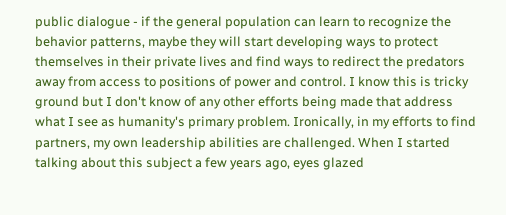public dialogue - if the general population can learn to recognize the behavior patterns, maybe they will start developing ways to protect themselves in their private lives and find ways to redirect the predators away from access to positions of power and control. I know this is tricky ground but I don't know of any other efforts being made that address what I see as humanity's primary problem. Ironically, in my efforts to find partners, my own leadership abilities are challenged. When I started talking about this subject a few years ago, eyes glazed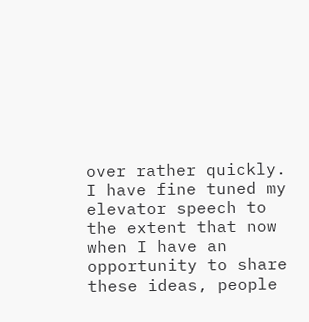over rather quickly. I have fine tuned my elevator speech to the extent that now when I have an opportunity to share these ideas, people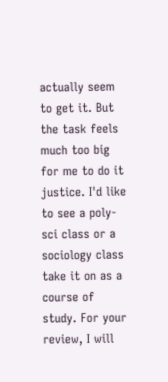actually seem to get it. But the task feels much too big for me to do it justice. I'd like to see a poly-sci class or a sociology class take it on as a course of study. For your review, I will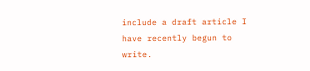include a draft article I have recently begun to write.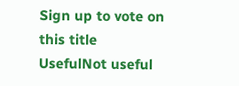Sign up to vote on this title
UsefulNot useful